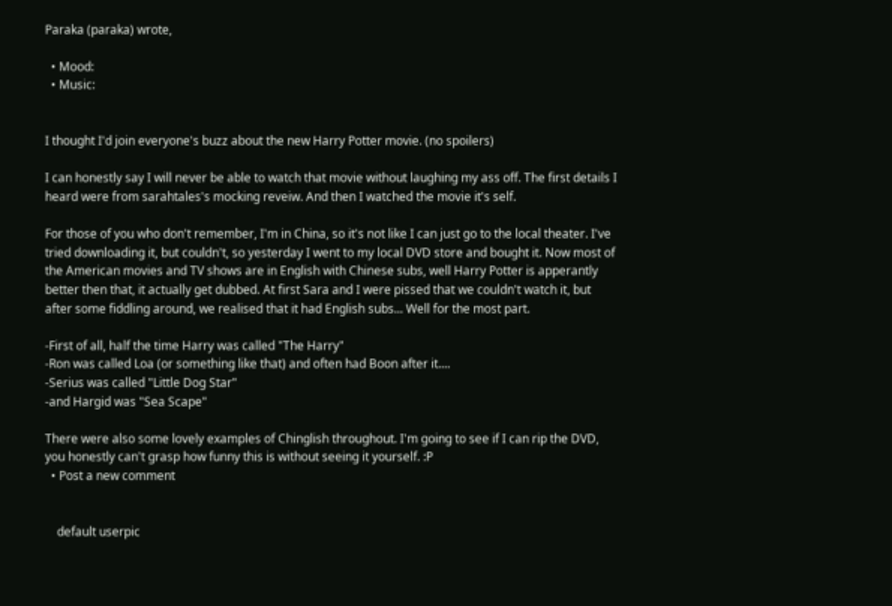Paraka (paraka) wrote,

  • Mood:
  • Music:


I thought I'd join everyone's buzz about the new Harry Potter movie. (no spoilers)

I can honestly say I will never be able to watch that movie without laughing my ass off. The first details I heard were from sarahtales's mocking reveiw. And then I watched the movie it's self.

For those of you who don't remember, I'm in China, so it's not like I can just go to the local theater. I've tried downloading it, but couldn't, so yesterday I went to my local DVD store and bought it. Now most of the American movies and TV shows are in English with Chinese subs, well Harry Potter is apperantly better then that, it actually get dubbed. At first Sara and I were pissed that we couldn't watch it, but after some fiddling around, we realised that it had English subs... Well for the most part.

-First of all, half the time Harry was called "The Harry"
-Ron was called Loa (or something like that) and often had Boon after it....
-Serius was called "Little Dog Star"
-and Hargid was "Sea Scape"

There were also some lovely examples of Chinglish throughout. I'm going to see if I can rip the DVD, you honestly can't grasp how funny this is without seeing it yourself. :P
  • Post a new comment


    default userpic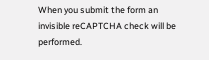When you submit the form an invisible reCAPTCHA check will be performed.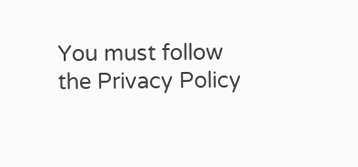You must follow the Privacy Policy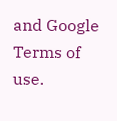and Google Terms of use.